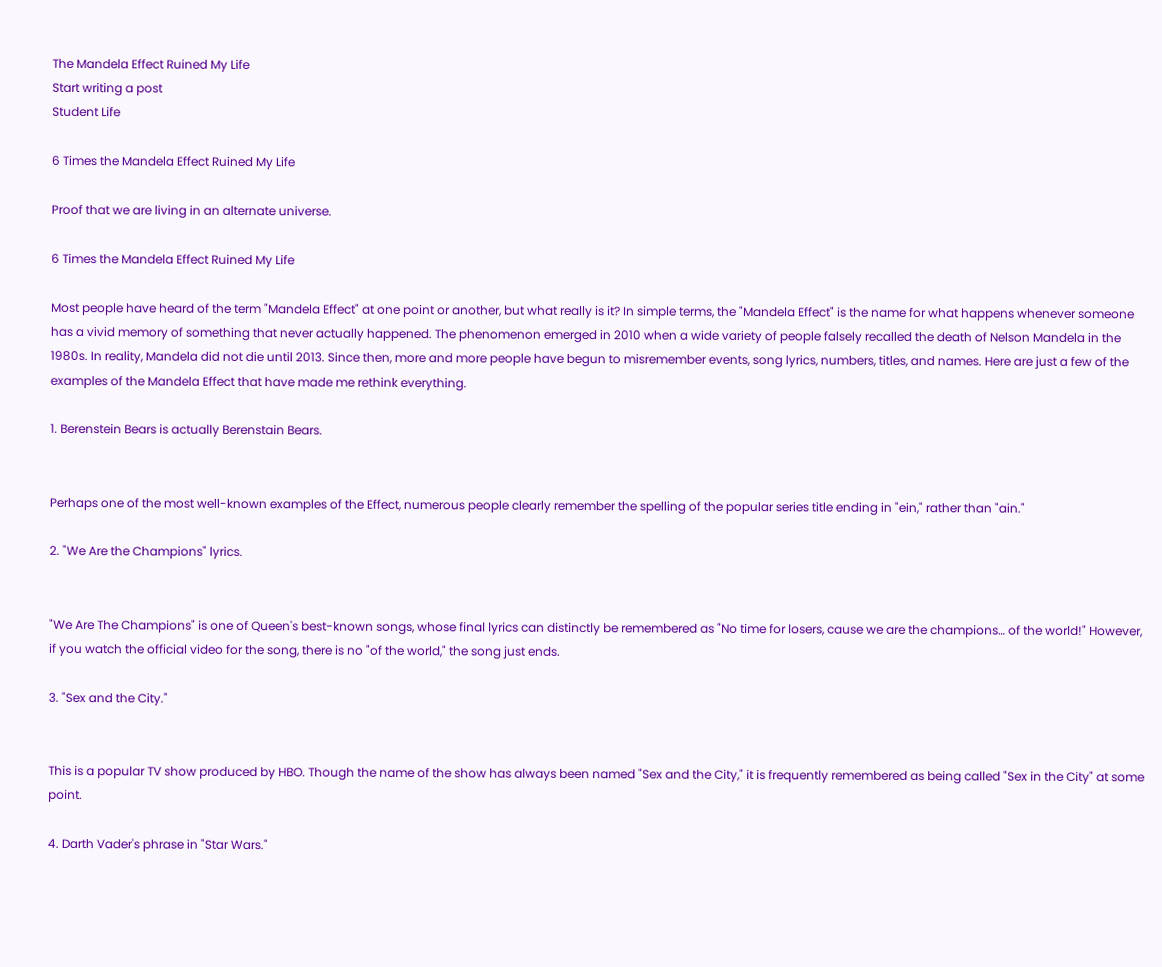The Mandela Effect Ruined My Life
Start writing a post
Student Life

6 Times the Mandela Effect Ruined My Life

Proof that we are living in an alternate universe.

6 Times the Mandela Effect Ruined My Life

Most people have heard of the term "Mandela Effect" at one point or another, but what really is it? In simple terms, the "Mandela Effect" is the name for what happens whenever someone has a vivid memory of something that never actually happened. The phenomenon emerged in 2010 when a wide variety of people falsely recalled the death of Nelson Mandela in the 1980s. In reality, Mandela did not die until 2013. Since then, more and more people have begun to misremember events, song lyrics, numbers, titles, and names. Here are just a few of the examples of the Mandela Effect that have made me rethink everything.

1. Berenstein Bears is actually Berenstain Bears.


Perhaps one of the most well-known examples of the Effect, numerous people clearly remember the spelling of the popular series title ending in "ein," rather than "ain."

2. "We Are the Champions" lyrics.


"We Are The Champions" is one of Queen's best-known songs, whose final lyrics can distinctly be remembered as "No time for losers, cause we are the champions… of the world!" However, if you watch the official video for the song, there is no "of the world," the song just ends.

3. "Sex and the City."


This is a popular TV show produced by HBO. Though the name of the show has always been named "Sex and the City," it is frequently remembered as being called "Sex in the City" at some point.

4. Darth Vader's phrase in "Star Wars."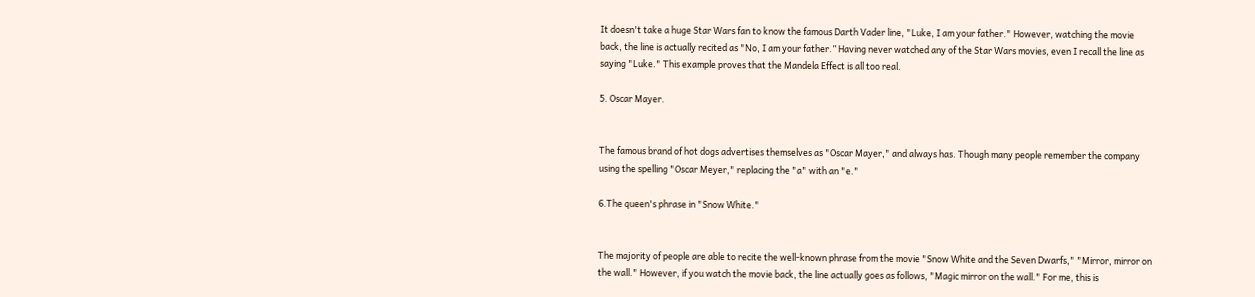It doesn't take a huge Star Wars fan to know the famous Darth Vader line, "Luke, I am your father." However, watching the movie back, the line is actually recited as "No, I am your father.” Having never watched any of the Star Wars movies, even I recall the line as saying "Luke." This example proves that the Mandela Effect is all too real.

5. Oscar Mayer.


The famous brand of hot dogs advertises themselves as "Oscar Mayer," and always has. Though many people remember the company using the spelling "Oscar Meyer," replacing the "a" with an "e."

6.The queen's phrase in "Snow White."


The majority of people are able to recite the well-known phrase from the movie "Snow White and the Seven Dwarfs," "Mirror, mirror on the wall." However, if you watch the movie back, the line actually goes as follows, "Magic mirror on the wall." For me, this is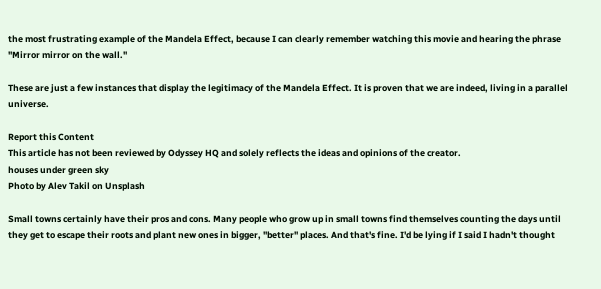the most frustrating example of the Mandela Effect, because I can clearly remember watching this movie and hearing the phrase "Mirror mirror on the wall."

These are just a few instances that display the legitimacy of the Mandela Effect. It is proven that we are indeed, living in a parallel universe.

Report this Content
This article has not been reviewed by Odyssey HQ and solely reflects the ideas and opinions of the creator.
houses under green sky
Photo by Alev Takil on Unsplash

Small towns certainly have their pros and cons. Many people who grow up in small towns find themselves counting the days until they get to escape their roots and plant new ones in bigger, "better" places. And that's fine. I'd be lying if I said I hadn't thought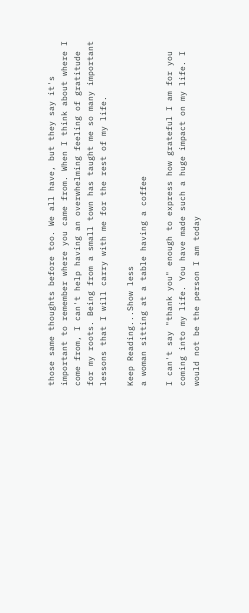those same thoughts before too. We all have, but they say it's important to remember where you came from. When I think about where I come from, I can't help having an overwhelming feeling of gratitude for my roots. Being from a small town has taught me so many important lessons that I will carry with me for the rest of my life.

Keep Reading...Show less
a woman sitting at a table having a coffee

I can't say "thank you" enough to express how grateful I am for you coming into my life. You have made such a huge impact on my life. I would not be the person I am today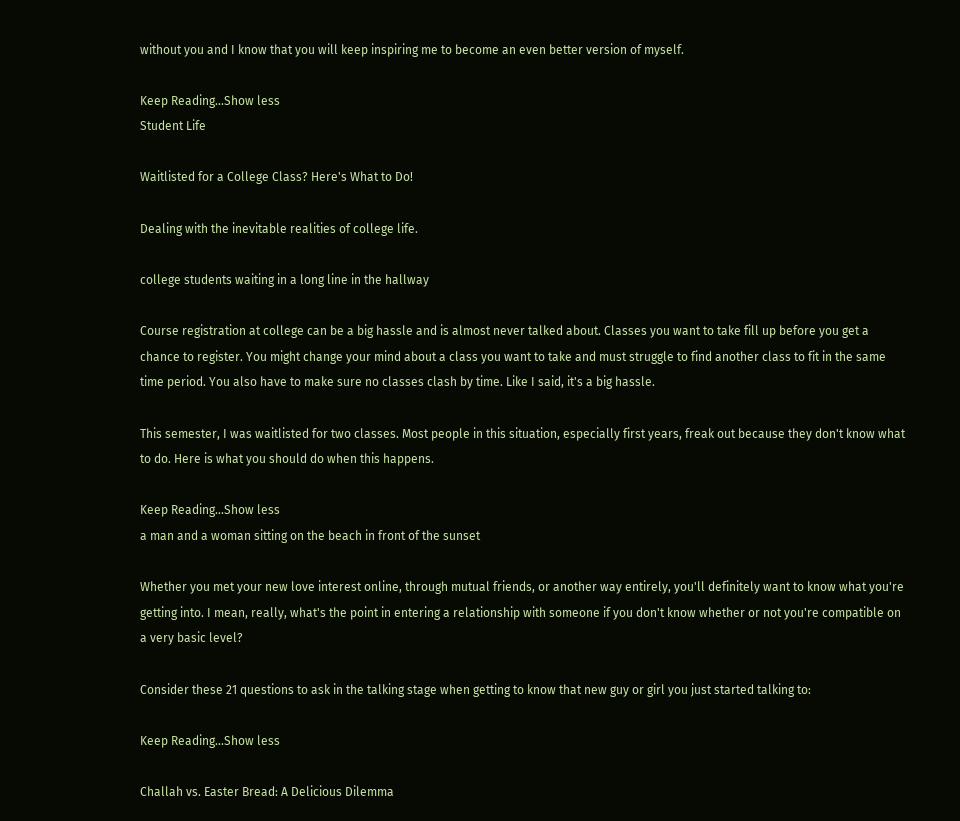without you and I know that you will keep inspiring me to become an even better version of myself.

Keep Reading...Show less
Student Life

Waitlisted for a College Class? Here's What to Do!

Dealing with the inevitable realities of college life.

college students waiting in a long line in the hallway

Course registration at college can be a big hassle and is almost never talked about. Classes you want to take fill up before you get a chance to register. You might change your mind about a class you want to take and must struggle to find another class to fit in the same time period. You also have to make sure no classes clash by time. Like I said, it's a big hassle.

This semester, I was waitlisted for two classes. Most people in this situation, especially first years, freak out because they don't know what to do. Here is what you should do when this happens.

Keep Reading...Show less
a man and a woman sitting on the beach in front of the sunset

Whether you met your new love interest online, through mutual friends, or another way entirely, you'll definitely want to know what you're getting into. I mean, really, what's the point in entering a relationship with someone if you don't know whether or not you're compatible on a very basic level?

Consider these 21 questions to ask in the talking stage when getting to know that new guy or girl you just started talking to:

Keep Reading...Show less

Challah vs. Easter Bread: A Delicious Dilemma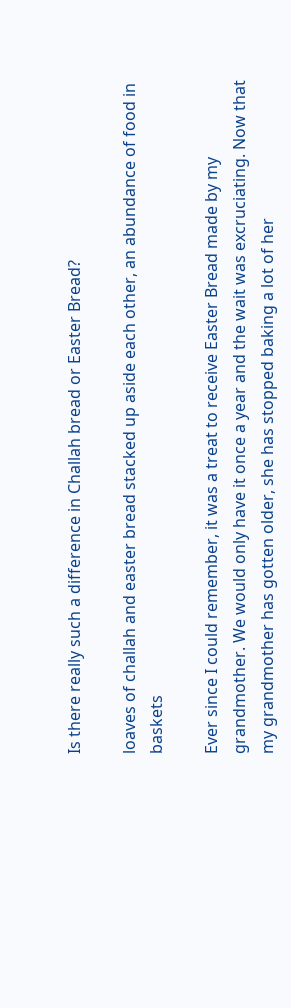Is there really such a difference in Challah bread or Easter Bread?

loaves of challah and easter bread stacked up aside each other, an abundance of food in baskets

Ever since I could remember, it was a treat to receive Easter Bread made by my grandmother. We would only have it once a year and the wait was excruciating. Now that my grandmother has gotten older, she has stopped baking a lot of her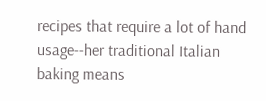recipes that require a lot of hand usage--her traditional Italian baking means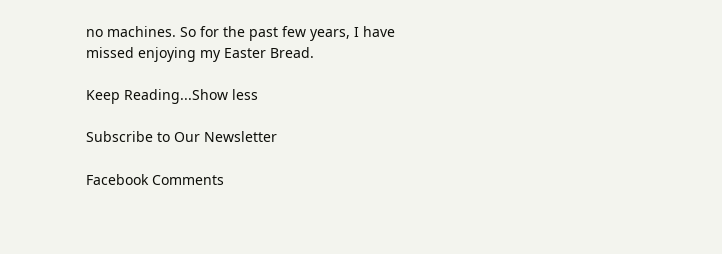no machines. So for the past few years, I have missed enjoying my Easter Bread.

Keep Reading...Show less

Subscribe to Our Newsletter

Facebook Comments